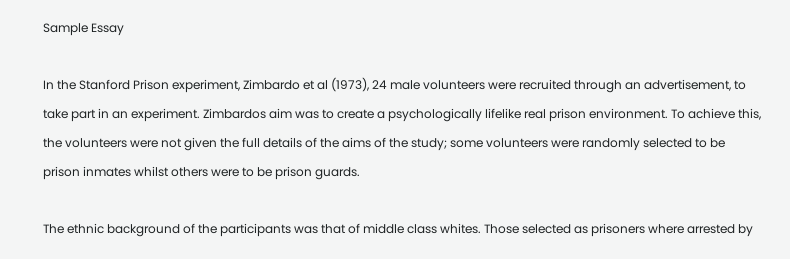Sample Essay

In the Stanford Prison experiment, Zimbardo et al (1973), 24 male volunteers were recruited through an advertisement, to take part in an experiment. Zimbardos aim was to create a psychologically lifelike real prison environment. To achieve this, the volunteers were not given the full details of the aims of the study; some volunteers were randomly selected to be prison inmates whilst others were to be prison guards.

The ethnic background of the participants was that of middle class whites. Those selected as prisoners where arrested by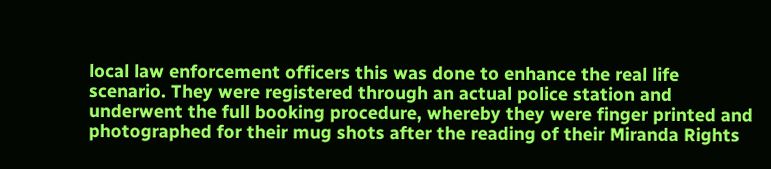local law enforcement officers this was done to enhance the real life scenario. They were registered through an actual police station and underwent the full booking procedure, whereby they were finger printed and photographed for their mug shots after the reading of their Miranda Rights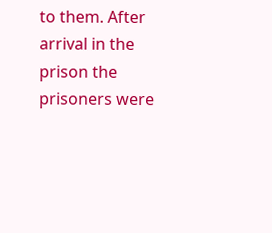to them. After arrival in the prison the prisoners were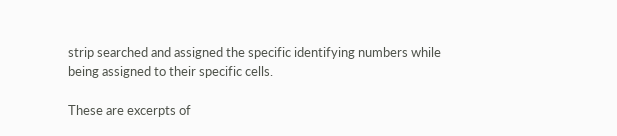strip searched and assigned the specific identifying numbers while being assigned to their specific cells.

These are excerpts of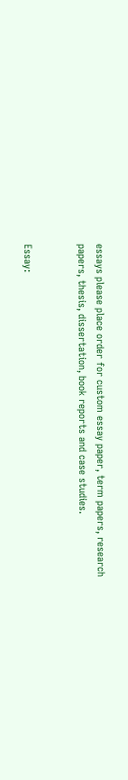essays please place order for custom essay paper, term papers, research papers, thesis, dissertation, book reports and case studies.


Essay: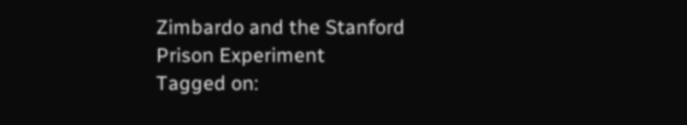Zimbardo and the Stanford Prison Experiment
Tagged on: